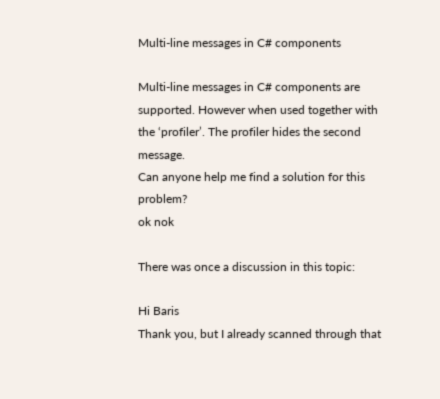Multi-line messages in C# components

Multi-line messages in C# components are supported. However when used together with the ‘profiler’. The profiler hides the second message.
Can anyone help me find a solution for this problem?
ok nok

There was once a discussion in this topic:

Hi Baris
Thank you, but I already scanned through that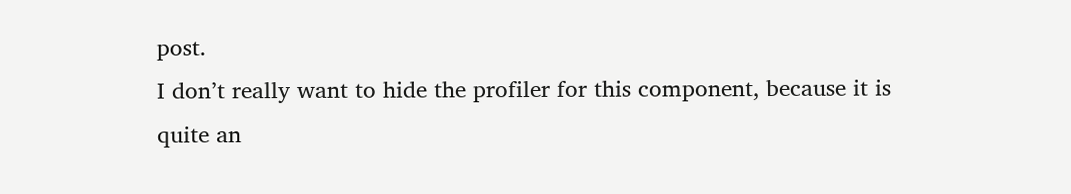post.
I don’t really want to hide the profiler for this component, because it is quite an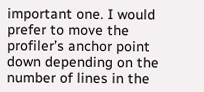important one. I would prefer to move the profiler’s anchor point down depending on the number of lines in the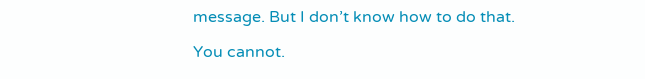message. But I don’t know how to do that.

You cannot.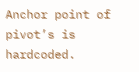Anchor point of pivot’s is hardcoded.